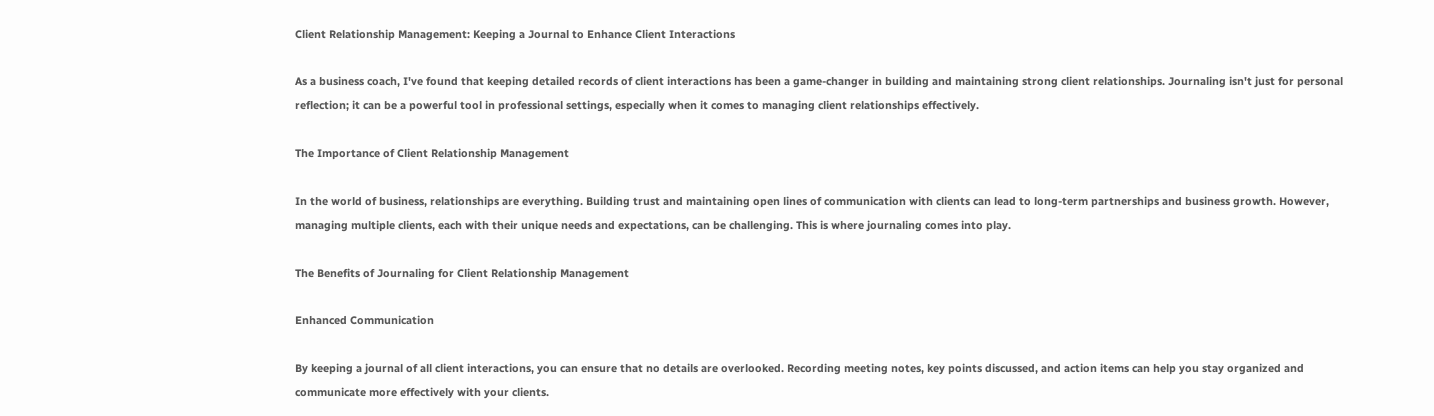Client Relationship Management: Keeping a Journal to Enhance Client Interactions

As a business coach, I've found that keeping detailed records of client interactions has been a game-changer in building and maintaining strong client relationships. Journaling isn't just for personal reflection; it can be a powerful tool in professional settings, especially when it comes to managing client relationships effectively.

The Importance of Client Relationship Management

In the world of business, relationships are everything. Building trust and maintaining open lines of communication with clients can lead to long-term partnerships and business growth. However, managing multiple clients, each with their unique needs and expectations, can be challenging. This is where journaling comes into play.

The Benefits of Journaling for Client Relationship Management

Enhanced Communication

By keeping a journal of all client interactions, you can ensure that no details are overlooked. Recording meeting notes, key points discussed, and action items can help you stay organized and communicate more effectively with your clients.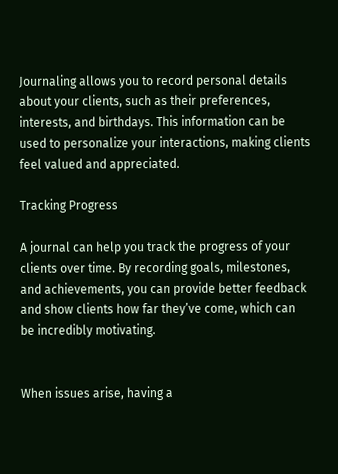Journaling allows you to record personal details about your clients, such as their preferences, interests, and birthdays. This information can be used to personalize your interactions, making clients feel valued and appreciated.

Tracking Progress

A journal can help you track the progress of your clients over time. By recording goals, milestones, and achievements, you can provide better feedback and show clients how far they’ve come, which can be incredibly motivating.


When issues arise, having a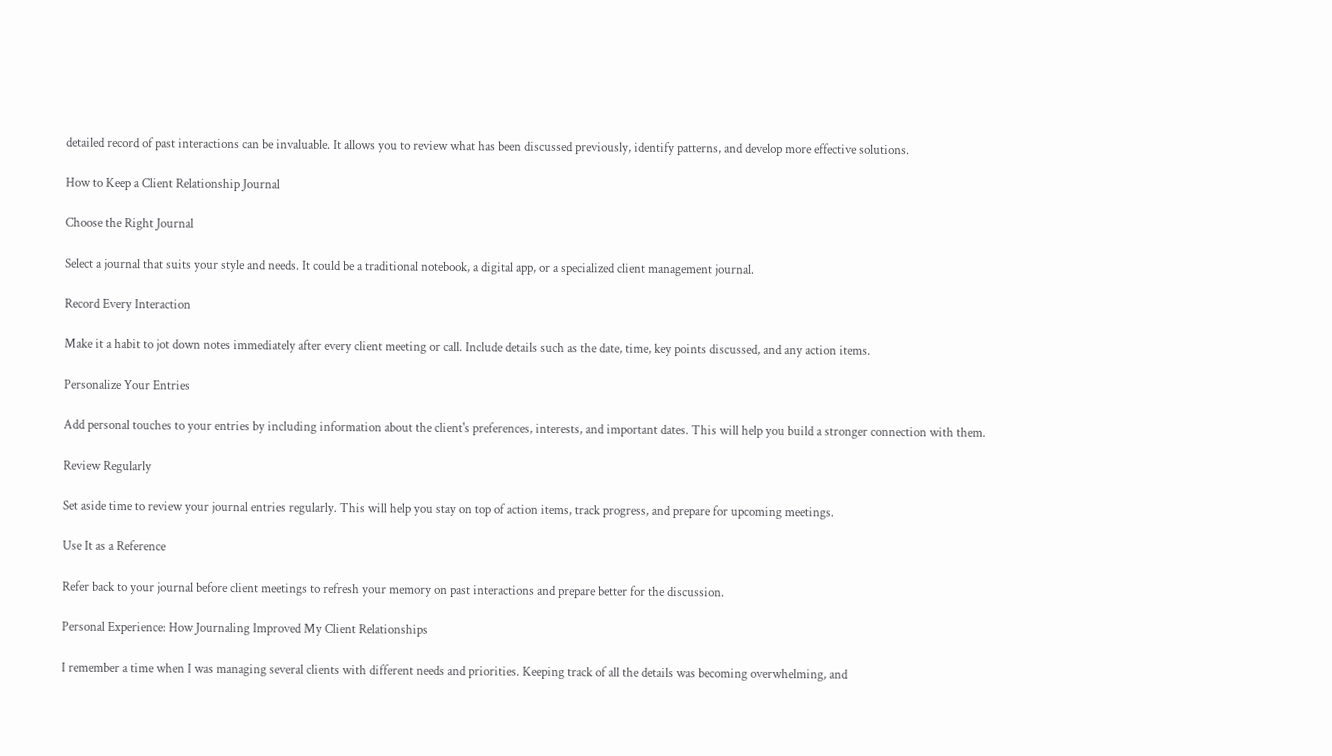detailed record of past interactions can be invaluable. It allows you to review what has been discussed previously, identify patterns, and develop more effective solutions.

How to Keep a Client Relationship Journal

Choose the Right Journal

Select a journal that suits your style and needs. It could be a traditional notebook, a digital app, or a specialized client management journal.

Record Every Interaction

Make it a habit to jot down notes immediately after every client meeting or call. Include details such as the date, time, key points discussed, and any action items.

Personalize Your Entries

Add personal touches to your entries by including information about the client's preferences, interests, and important dates. This will help you build a stronger connection with them.

Review Regularly

Set aside time to review your journal entries regularly. This will help you stay on top of action items, track progress, and prepare for upcoming meetings.

Use It as a Reference

Refer back to your journal before client meetings to refresh your memory on past interactions and prepare better for the discussion.

Personal Experience: How Journaling Improved My Client Relationships

I remember a time when I was managing several clients with different needs and priorities. Keeping track of all the details was becoming overwhelming, and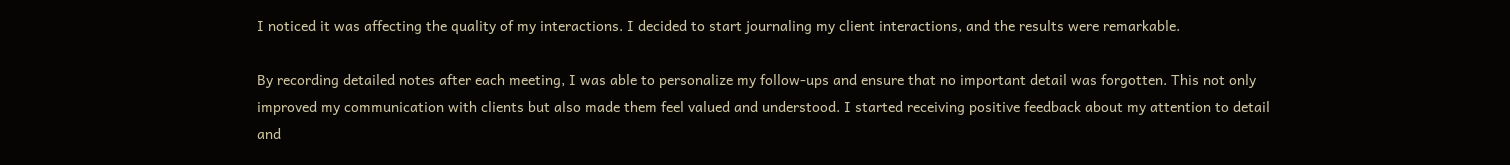I noticed it was affecting the quality of my interactions. I decided to start journaling my client interactions, and the results were remarkable.

By recording detailed notes after each meeting, I was able to personalize my follow-ups and ensure that no important detail was forgotten. This not only improved my communication with clients but also made them feel valued and understood. I started receiving positive feedback about my attention to detail and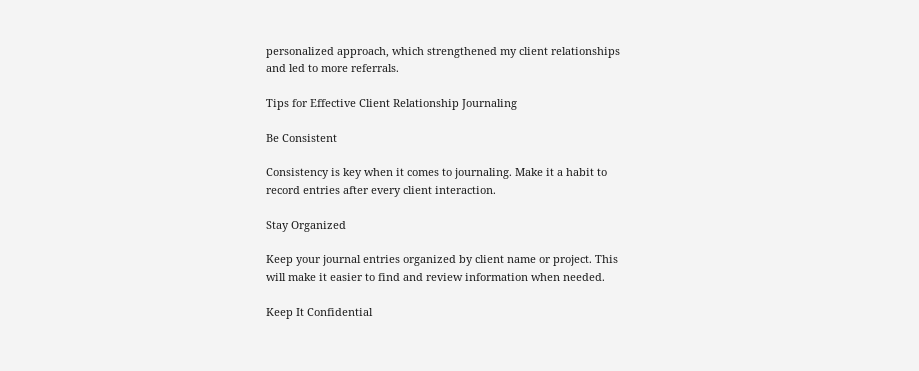personalized approach, which strengthened my client relationships and led to more referrals.

Tips for Effective Client Relationship Journaling

Be Consistent

Consistency is key when it comes to journaling. Make it a habit to record entries after every client interaction.

Stay Organized

Keep your journal entries organized by client name or project. This will make it easier to find and review information when needed.

Keep It Confidential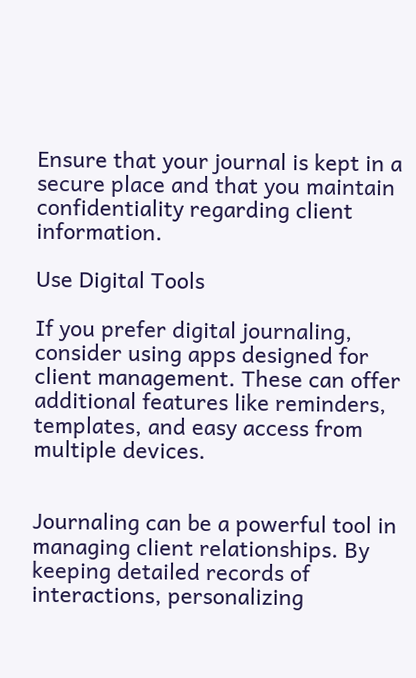Ensure that your journal is kept in a secure place and that you maintain confidentiality regarding client information.

Use Digital Tools

If you prefer digital journaling, consider using apps designed for client management. These can offer additional features like reminders, templates, and easy access from multiple devices.


Journaling can be a powerful tool in managing client relationships. By keeping detailed records of interactions, personalizing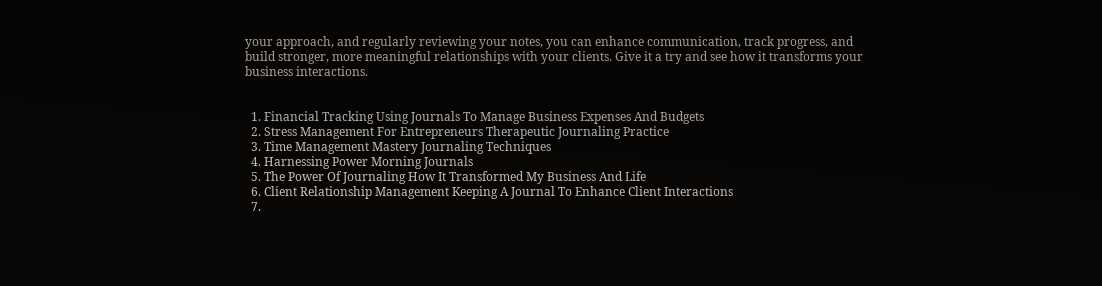your approach, and regularly reviewing your notes, you can enhance communication, track progress, and build stronger, more meaningful relationships with your clients. Give it a try and see how it transforms your business interactions.


  1. Financial Tracking Using Journals To Manage Business Expenses And Budgets
  2. Stress Management For Entrepreneurs Therapeutic Journaling Practice
  3. Time Management Mastery Journaling Techniques
  4. Harnessing Power Morning Journals
  5. The Power Of Journaling How It Transformed My Business And Life
  6. Client Relationship Management Keeping A Journal To Enhance Client Interactions
  7.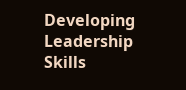Developing Leadership Skills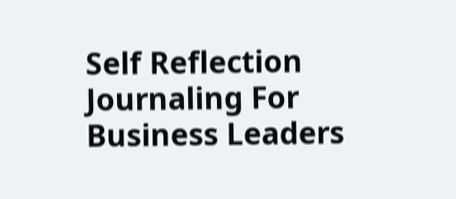Self Reflection Journaling For Business Leaders